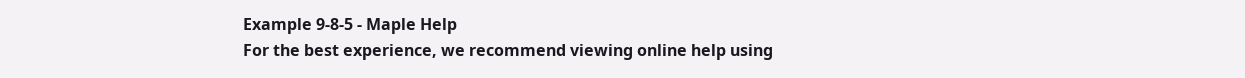Example 9-8-5 - Maple Help
For the best experience, we recommend viewing online help using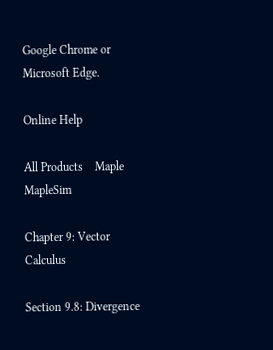Google Chrome or Microsoft Edge.

Online Help

All Products    Maple    MapleSim

Chapter 9: Vector Calculus

Section 9.8: Divergence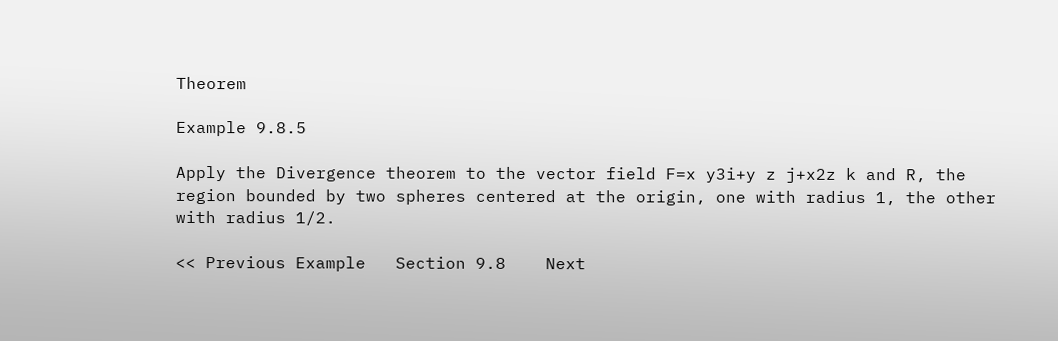Theorem

Example 9.8.5

Apply the Divergence theorem to the vector field F=x y3i+y z j+x2z k and R, the region bounded by two spheres centered at the origin, one with radius 1, the other with radius 1/2.

<< Previous Example   Section 9.8    Next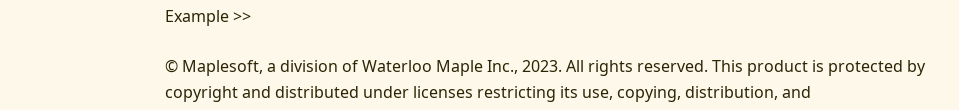Example >>

© Maplesoft, a division of Waterloo Maple Inc., 2023. All rights reserved. This product is protected by copyright and distributed under licenses restricting its use, copying, distribution, and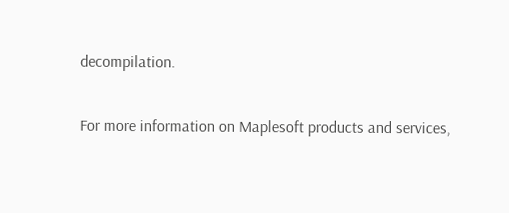decompilation.

For more information on Maplesoft products and services,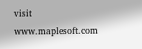visit www.maplesoft.com